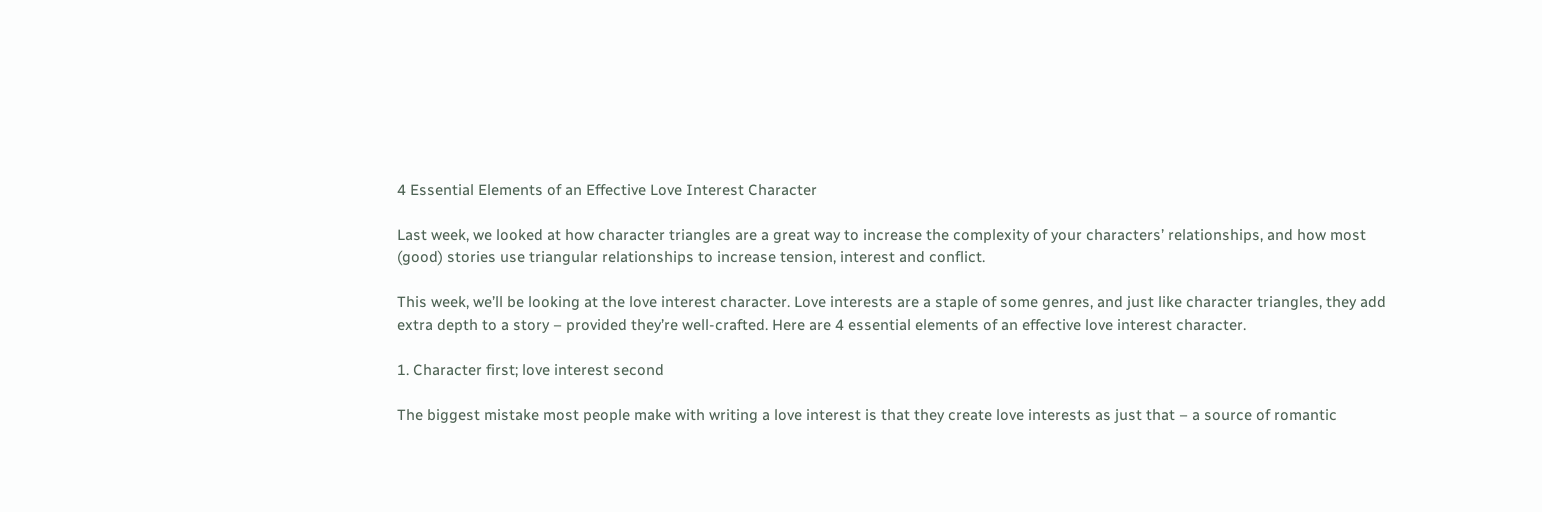4 Essential Elements of an Effective Love Interest Character

Last week, we looked at how character triangles are a great way to increase the complexity of your characters’ relationships, and how most (good) stories use triangular relationships to increase tension, interest and conflict.

This week, we’ll be looking at the love interest character. Love interests are a staple of some genres, and just like character triangles, they add extra depth to a story – provided they’re well-crafted. Here are 4 essential elements of an effective love interest character.

1. Character first; love interest second

The biggest mistake most people make with writing a love interest is that they create love interests as just that – a source of romantic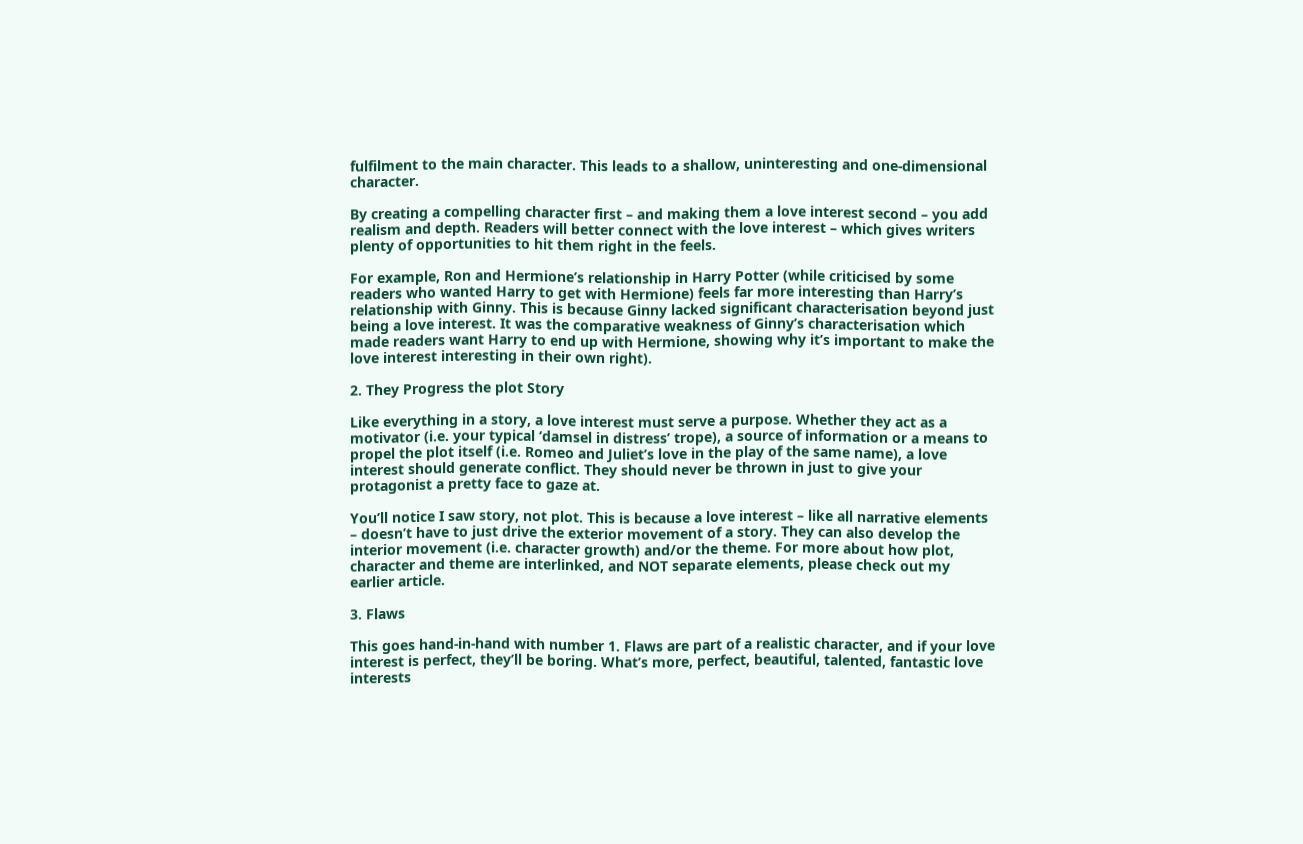fulfilment to the main character. This leads to a shallow, uninteresting and one-dimensional character.

By creating a compelling character first – and making them a love interest second – you add realism and depth. Readers will better connect with the love interest – which gives writers plenty of opportunities to hit them right in the feels.

For example, Ron and Hermione’s relationship in Harry Potter (while criticised by some readers who wanted Harry to get with Hermione) feels far more interesting than Harry’s relationship with Ginny. This is because Ginny lacked significant characterisation beyond just being a love interest. It was the comparative weakness of Ginny’s characterisation which made readers want Harry to end up with Hermione, showing why it’s important to make the love interest interesting in their own right).

2. They Progress the plot Story

Like everything in a story, a love interest must serve a purpose. Whether they act as a motivator (i.e. your typical ‘damsel in distress’ trope), a source of information or a means to propel the plot itself (i.e. Romeo and Juliet’s love in the play of the same name), a love interest should generate conflict. They should never be thrown in just to give your protagonist a pretty face to gaze at.

You’ll notice I saw story, not plot. This is because a love interest – like all narrative elements – doesn’t have to just drive the exterior movement of a story. They can also develop the interior movement (i.e. character growth) and/or the theme. For more about how plot, character and theme are interlinked, and NOT separate elements, please check out my earlier article.

3. Flaws

This goes hand-in-hand with number 1. Flaws are part of a realistic character, and if your love interest is perfect, they’ll be boring. What’s more, perfect, beautiful, talented, fantastic love interests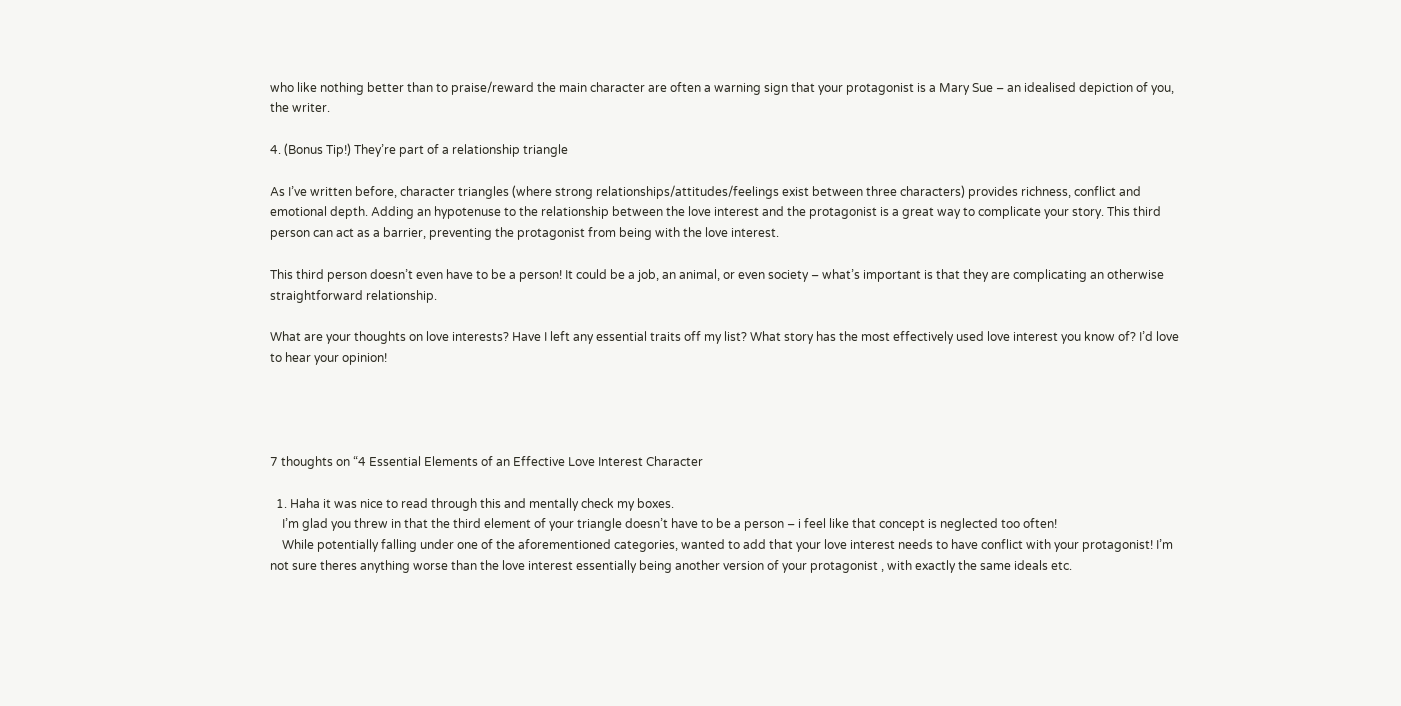who like nothing better than to praise/reward the main character are often a warning sign that your protagonist is a Mary Sue – an idealised depiction of you, the writer.

4. (Bonus Tip!) They’re part of a relationship triangle

As I’ve written before, character triangles (where strong relationships/attitudes/feelings exist between three characters) provides richness, conflict and emotional depth. Adding an hypotenuse to the relationship between the love interest and the protagonist is a great way to complicate your story. This third person can act as a barrier, preventing the protagonist from being with the love interest.

This third person doesn’t even have to be a person! It could be a job, an animal, or even society – what’s important is that they are complicating an otherwise straightforward relationship.

What are your thoughts on love interests? Have I left any essential traits off my list? What story has the most effectively used love interest you know of? I’d love to hear your opinion!




7 thoughts on “4 Essential Elements of an Effective Love Interest Character

  1. Haha it was nice to read through this and mentally check my boxes.
    I’m glad you threw in that the third element of your triangle doesn’t have to be a person – i feel like that concept is neglected too often!
    While potentially falling under one of the aforementioned categories, wanted to add that your love interest needs to have conflict with your protagonist! I’m not sure theres anything worse than the love interest essentially being another version of your protagonist , with exactly the same ideals etc.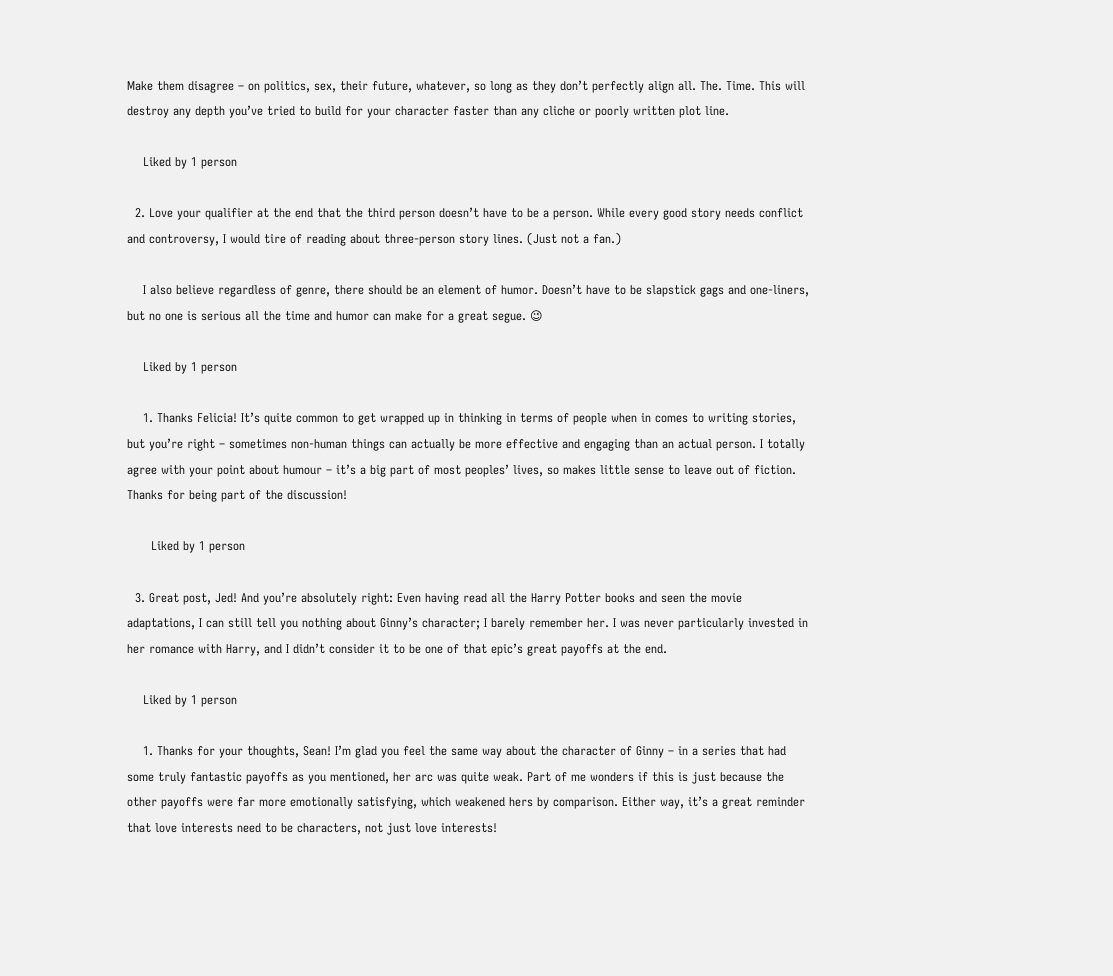Make them disagree – on politics, sex, their future, whatever, so long as they don’t perfectly align all. The. Time. This will destroy any depth you’ve tried to build for your character faster than any cliche or poorly written plot line.

    Liked by 1 person

  2. Love your qualifier at the end that the third person doesn’t have to be a person. While every good story needs conflict and controversy, I would tire of reading about three-person story lines. (Just not a fan.)

    I also believe regardless of genre, there should be an element of humor. Doesn’t have to be slapstick gags and one-liners, but no one is serious all the time and humor can make for a great segue. 😉

    Liked by 1 person

    1. Thanks Felicia! It’s quite common to get wrapped up in thinking in terms of people when in comes to writing stories, but you’re right – sometimes non-human things can actually be more effective and engaging than an actual person. I totally agree with your point about humour – it’s a big part of most peoples’ lives, so makes little sense to leave out of fiction. Thanks for being part of the discussion!

      Liked by 1 person

  3. Great post, Jed! And you’re absolutely right: Even having read all the Harry Potter books and seen the movie adaptations, I can still tell you nothing about Ginny’s character; I barely remember her. I was never particularly invested in her romance with Harry, and I didn’t consider it to be one of that epic’s great payoffs at the end.

    Liked by 1 person

    1. Thanks for your thoughts, Sean! I’m glad you feel the same way about the character of Ginny – in a series that had some truly fantastic payoffs as you mentioned, her arc was quite weak. Part of me wonders if this is just because the other payoffs were far more emotionally satisfying, which weakened hers by comparison. Either way, it’s a great reminder that love interests need to be characters, not just love interests!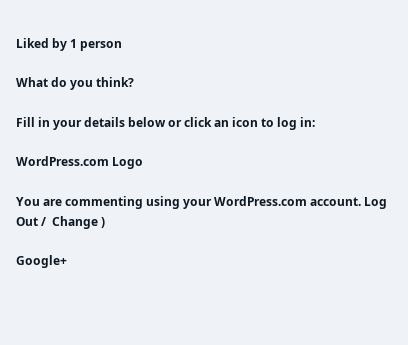Liked by 1 person

What do you think?

Fill in your details below or click an icon to log in:

WordPress.com Logo

You are commenting using your WordPress.com account. Log Out /  Change )

Google+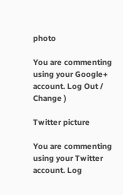photo

You are commenting using your Google+ account. Log Out /  Change )

Twitter picture

You are commenting using your Twitter account. Log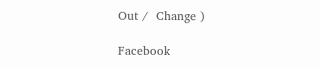Out /  Change )

Facebook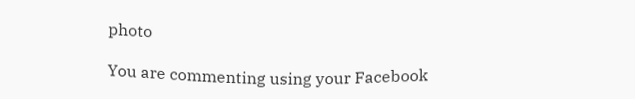photo

You are commenting using your Facebook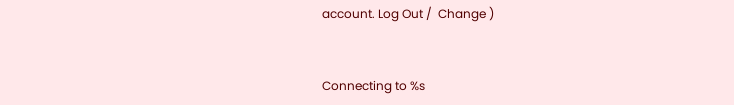account. Log Out /  Change )


Connecting to %s